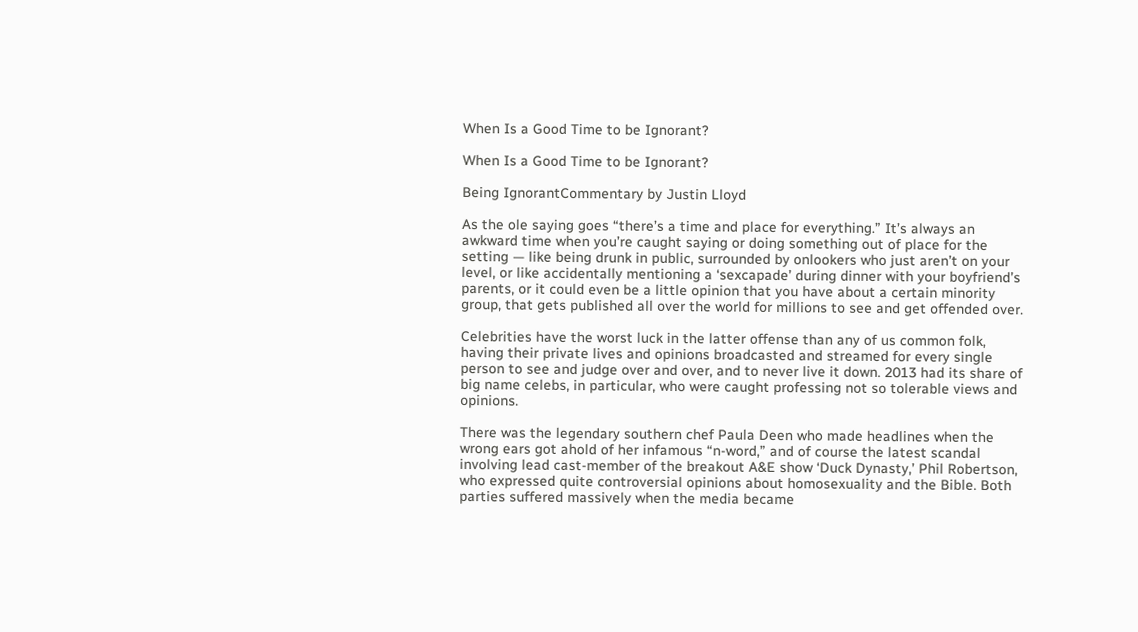When Is a Good Time to be Ignorant?

When Is a Good Time to be Ignorant?

Being IgnorantCommentary by Justin Lloyd

As the ole saying goes “there’s a time and place for everything.” It’s always an awkward time when you’re caught saying or doing something out of place for the setting — like being drunk in public, surrounded by onlookers who just aren’t on your level, or like accidentally mentioning a ‘sexcapade’ during dinner with your boyfriend’s parents, or it could even be a little opinion that you have about a certain minority group, that gets published all over the world for millions to see and get offended over.

Celebrities have the worst luck in the latter offense than any of us common folk, having their private lives and opinions broadcasted and streamed for every single person to see and judge over and over, and to never live it down. 2013 had its share of big name celebs, in particular, who were caught professing not so tolerable views and opinions.

There was the legendary southern chef Paula Deen who made headlines when the wrong ears got ahold of her infamous “n-word,” and of course the latest scandal involving lead cast-member of the breakout A&E show ‘Duck Dynasty,’ Phil Robertson, who expressed quite controversial opinions about homosexuality and the Bible. Both parties suffered massively when the media became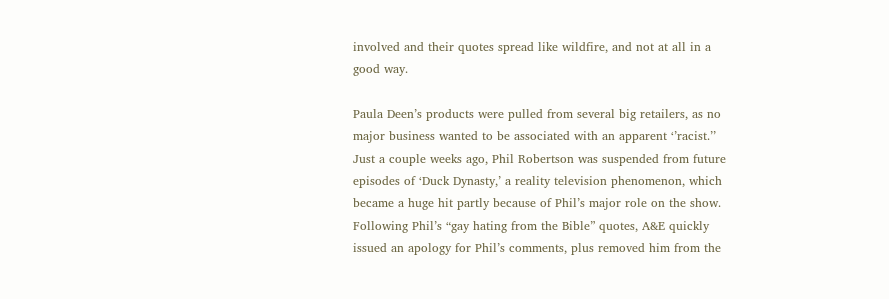involved and their quotes spread like wildfire, and not at all in a good way.

Paula Deen’s products were pulled from several big retailers, as no major business wanted to be associated with an apparent ‘’racist.’’ Just a couple weeks ago, Phil Robertson was suspended from future episodes of ‘Duck Dynasty,’ a reality television phenomenon, which became a huge hit partly because of Phil’s major role on the show. Following Phil’s “gay hating from the Bible” quotes, A&E quickly issued an apology for Phil’s comments, plus removed him from the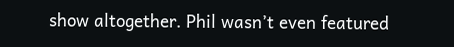show altogether. Phil wasn’t even featured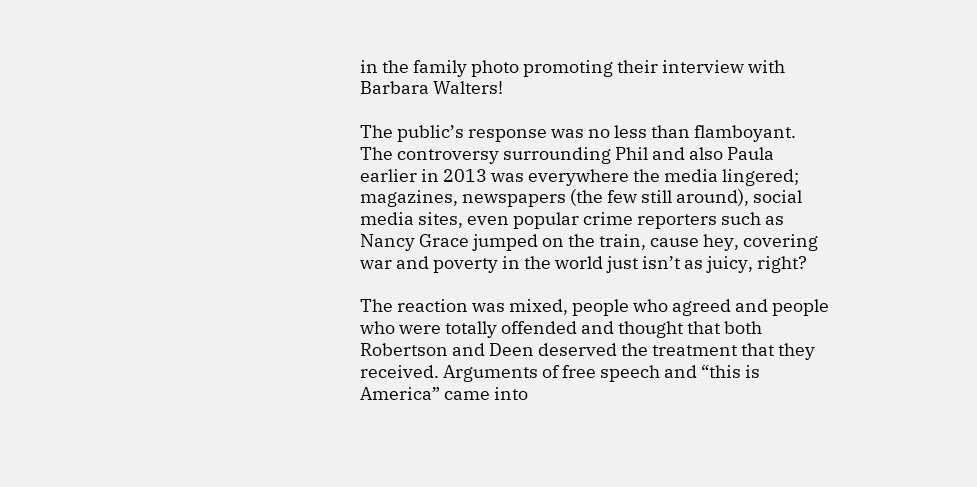in the family photo promoting their interview with Barbara Walters!

The public’s response was no less than flamboyant. The controversy surrounding Phil and also Paula earlier in 2013 was everywhere the media lingered; magazines, newspapers (the few still around), social media sites, even popular crime reporters such as Nancy Grace jumped on the train, cause hey, covering war and poverty in the world just isn’t as juicy, right?

The reaction was mixed, people who agreed and people who were totally offended and thought that both Robertson and Deen deserved the treatment that they received. Arguments of free speech and “this is America” came into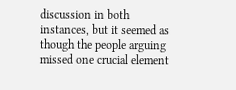discussion in both instances, but it seemed as though the people arguing missed one crucial element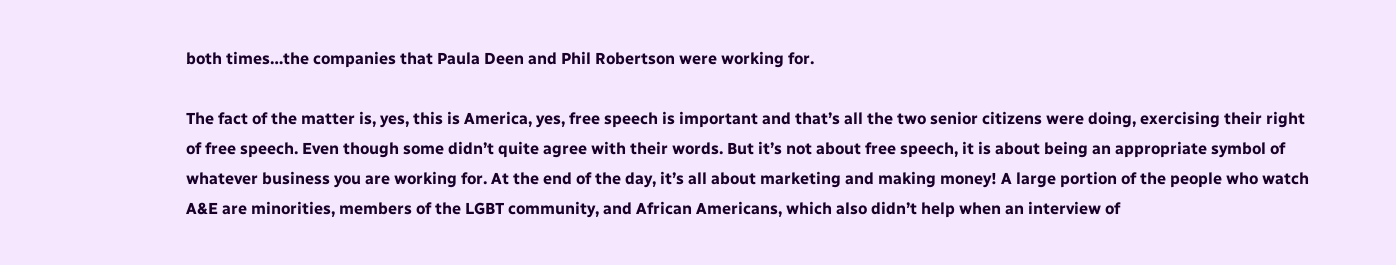both times…the companies that Paula Deen and Phil Robertson were working for.

The fact of the matter is, yes, this is America, yes, free speech is important and that’s all the two senior citizens were doing, exercising their right of free speech. Even though some didn’t quite agree with their words. But it’s not about free speech, it is about being an appropriate symbol of whatever business you are working for. At the end of the day, it’s all about marketing and making money! A large portion of the people who watch A&E are minorities, members of the LGBT community, and African Americans, which also didn’t help when an interview of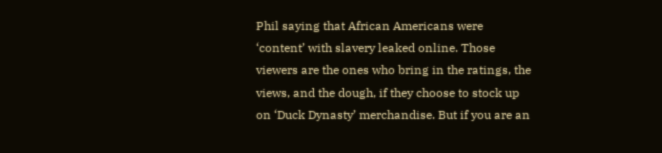Phil saying that African Americans were ‘content’ with slavery leaked online. Those viewers are the ones who bring in the ratings, the views, and the dough, if they choose to stock up on ‘Duck Dynasty’ merchandise. But if you are an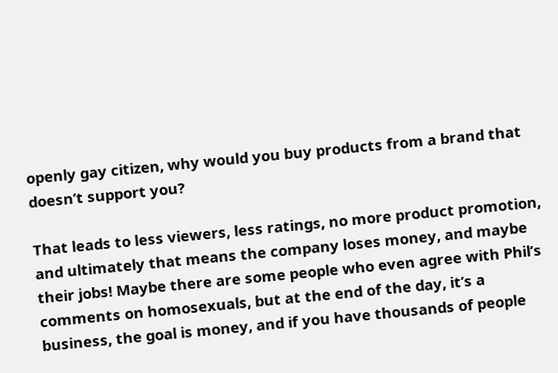openly gay citizen, why would you buy products from a brand that doesn’t support you?

That leads to less viewers, less ratings, no more product promotion, and ultimately that means the company loses money, and maybe their jobs! Maybe there are some people who even agree with Phil’s comments on homosexuals, but at the end of the day, it’s a business, the goal is money, and if you have thousands of people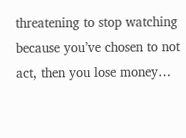threatening to stop watching because you’ve chosen to not act, then you lose money…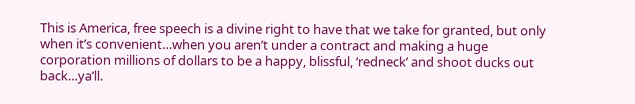This is America, free speech is a divine right to have that we take for granted, but only when it’s convenient…when you aren’t under a contract and making a huge corporation millions of dollars to be a happy, blissful, ‘redneck’ and shoot ducks out back…ya’ll.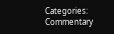Categories: Commentary